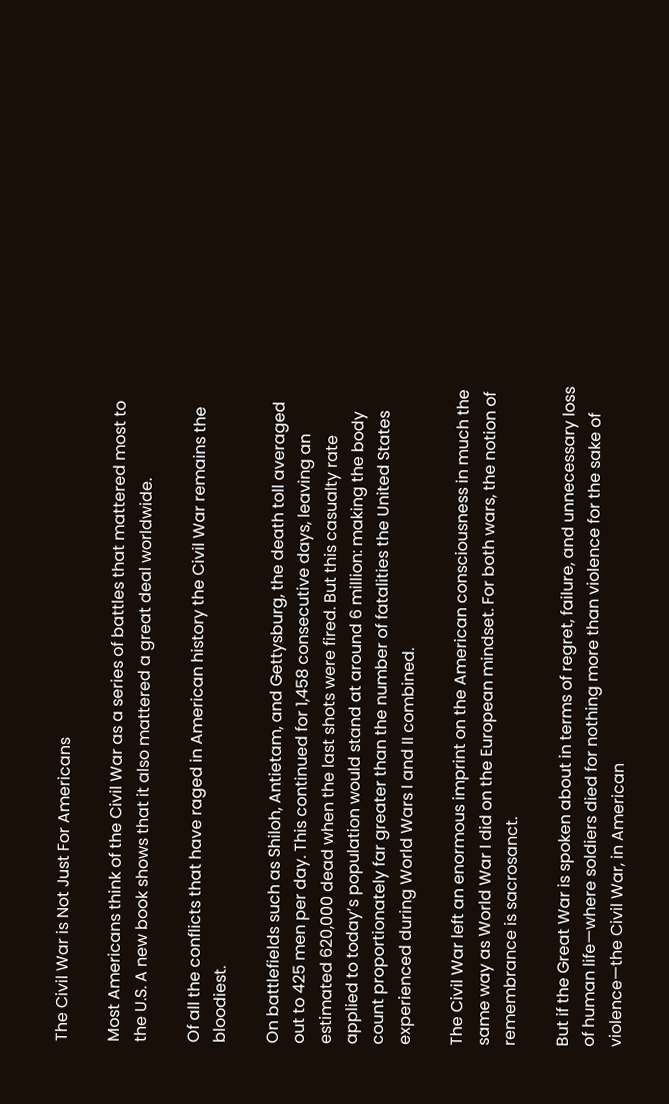The Civil War is Not Just For Americans

Most Americans think of the Civil War as a series of battles that mattered most to the U.S. A new book shows that it also mattered a great deal worldwide.

Of all the conflicts that have raged in American history the Civil War remains the bloodiest.

On battlefields such as Shiloh, Antietam, and Gettysburg, the death toll averaged out to 425 men per day. This continued for 1,458 consecutive days, leaving an estimated 620,000 dead when the last shots were fired. But this casualty rate applied to today’s population would stand at around 6 million: making the body count proportionately far greater than the number of fatalities the United States experienced during World Wars I and II combined.

The Civil War left an enormous imprint on the American consciousness in much the same way as World War I did on the European mindset. For both wars, the notion of remembrance is sacrosanct.

But if the Great War is spoken about in terms of regret, failure, and unnecessary loss of human life—where soldiers died for nothing more than violence for the sake of violence—the Civil War, in American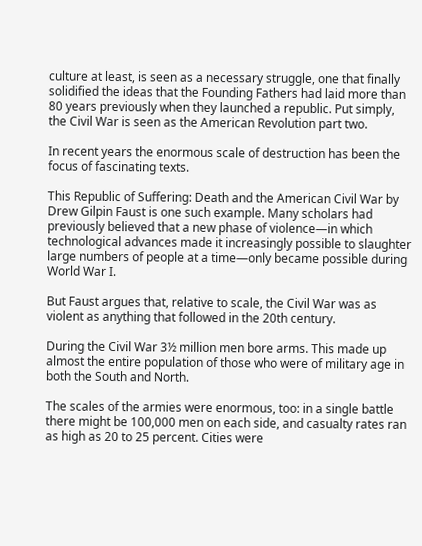culture at least, is seen as a necessary struggle, one that finally solidified the ideas that the Founding Fathers had laid more than 80 years previously when they launched a republic. Put simply, the Civil War is seen as the American Revolution part two.

In recent years the enormous scale of destruction has been the focus of fascinating texts.

This Republic of Suffering: Death and the American Civil War by Drew Gilpin Faust is one such example. Many scholars had previously believed that a new phase of violence—in which technological advances made it increasingly possible to slaughter large numbers of people at a time—only became possible during World War I.

But Faust argues that, relative to scale, the Civil War was as violent as anything that followed in the 20th century.

During the Civil War 3½ million men bore arms. This made up almost the entire population of those who were of military age in both the South and North.

The scales of the armies were enormous, too: in a single battle there might be 100,000 men on each side, and casualty rates ran as high as 20 to 25 percent. Cities were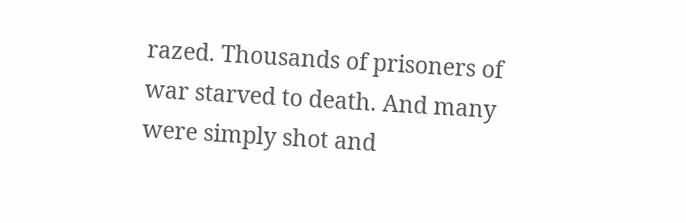razed. Thousands of prisoners of war starved to death. And many were simply shot and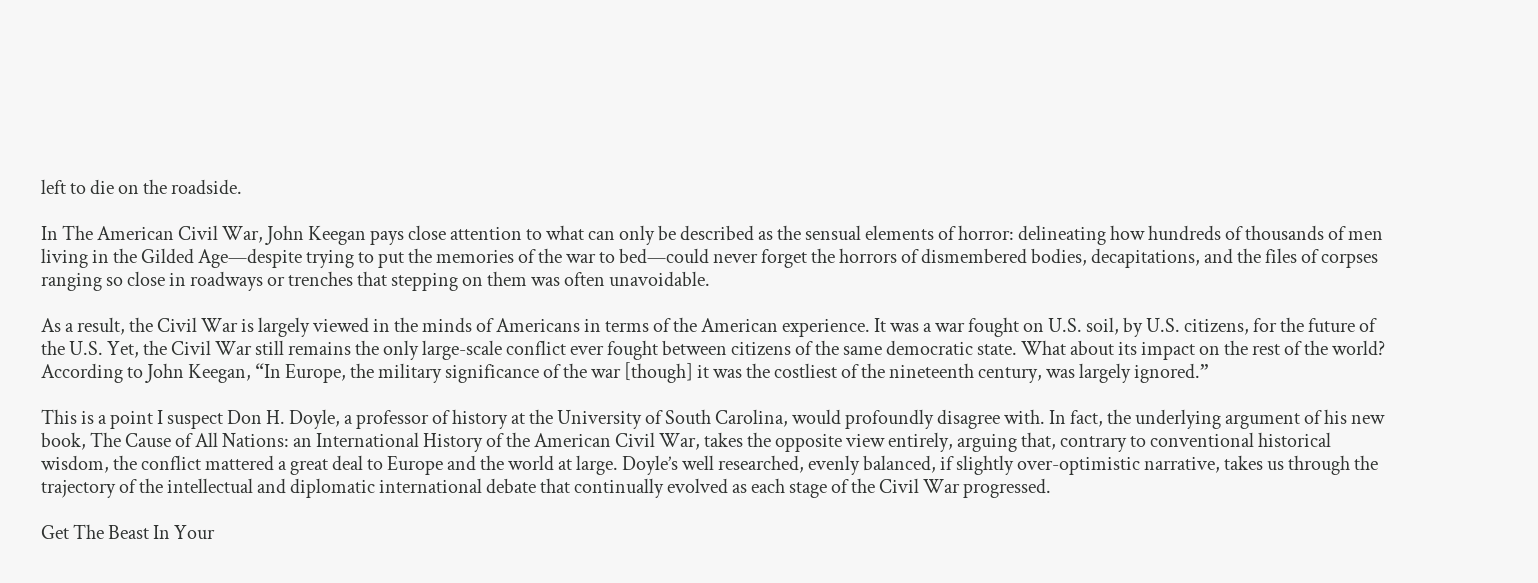left to die on the roadside.

In The American Civil War, John Keegan pays close attention to what can only be described as the sensual elements of horror: delineating how hundreds of thousands of men living in the Gilded Age—despite trying to put the memories of the war to bed—could never forget the horrors of dismembered bodies, decapitations, and the files of corpses ranging so close in roadways or trenches that stepping on them was often unavoidable.

As a result, the Civil War is largely viewed in the minds of Americans in terms of the American experience. It was a war fought on U.S. soil, by U.S. citizens, for the future of the U.S. Yet, the Civil War still remains the only large-scale conflict ever fought between citizens of the same democratic state. What about its impact on the rest of the world? According to John Keegan, “In Europe, the military significance of the war [though] it was the costliest of the nineteenth century, was largely ignored.”

This is a point I suspect Don H. Doyle, a professor of history at the University of South Carolina, would profoundly disagree with. In fact, the underlying argument of his new book, The Cause of All Nations: an International History of the American Civil War, takes the opposite view entirely, arguing that, contrary to conventional historical wisdom, the conflict mattered a great deal to Europe and the world at large. Doyle’s well researched, evenly balanced, if slightly over-optimistic narrative, takes us through the trajectory of the intellectual and diplomatic international debate that continually evolved as each stage of the Civil War progressed.

Get The Beast In Your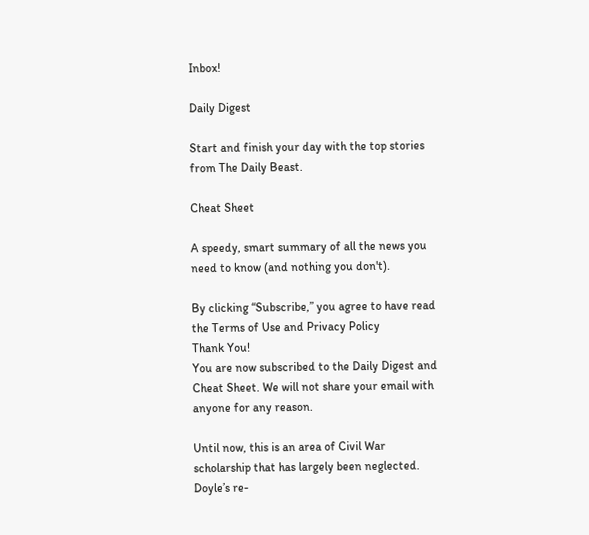Inbox!

Daily Digest

Start and finish your day with the top stories from The Daily Beast.

Cheat Sheet

A speedy, smart summary of all the news you need to know (and nothing you don't).

By clicking “Subscribe,” you agree to have read the Terms of Use and Privacy Policy
Thank You!
You are now subscribed to the Daily Digest and Cheat Sheet. We will not share your email with anyone for any reason.

Until now, this is an area of Civil War scholarship that has largely been neglected. Doyle’s re-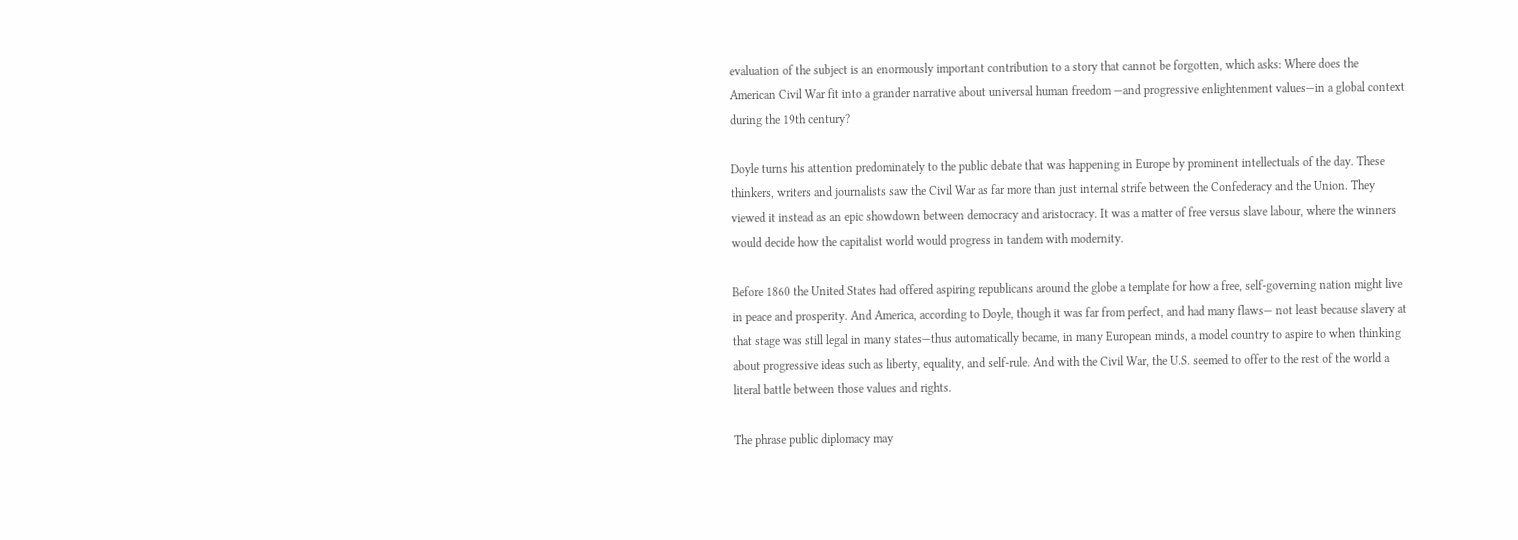evaluation of the subject is an enormously important contribution to a story that cannot be forgotten, which asks: Where does the American Civil War fit into a grander narrative about universal human freedom —and progressive enlightenment values—in a global context during the 19th century?

Doyle turns his attention predominately to the public debate that was happening in Europe by prominent intellectuals of the day. These thinkers, writers and journalists saw the Civil War as far more than just internal strife between the Confederacy and the Union. They viewed it instead as an epic showdown between democracy and aristocracy. It was a matter of free versus slave labour, where the winners would decide how the capitalist world would progress in tandem with modernity.

Before 1860 the United States had offered aspiring republicans around the globe a template for how a free, self-governing nation might live in peace and prosperity. And America, according to Doyle, though it was far from perfect, and had many flaws— not least because slavery at that stage was still legal in many states—thus automatically became, in many European minds, a model country to aspire to when thinking about progressive ideas such as liberty, equality, and self-rule. And with the Civil War, the U.S. seemed to offer to the rest of the world a literal battle between those values and rights.

The phrase public diplomacy may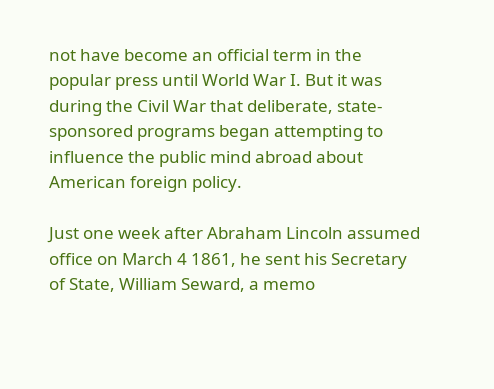not have become an official term in the popular press until World War I. But it was during the Civil War that deliberate, state-sponsored programs began attempting to influence the public mind abroad about American foreign policy.

Just one week after Abraham Lincoln assumed office on March 4 1861, he sent his Secretary of State, William Seward, a memo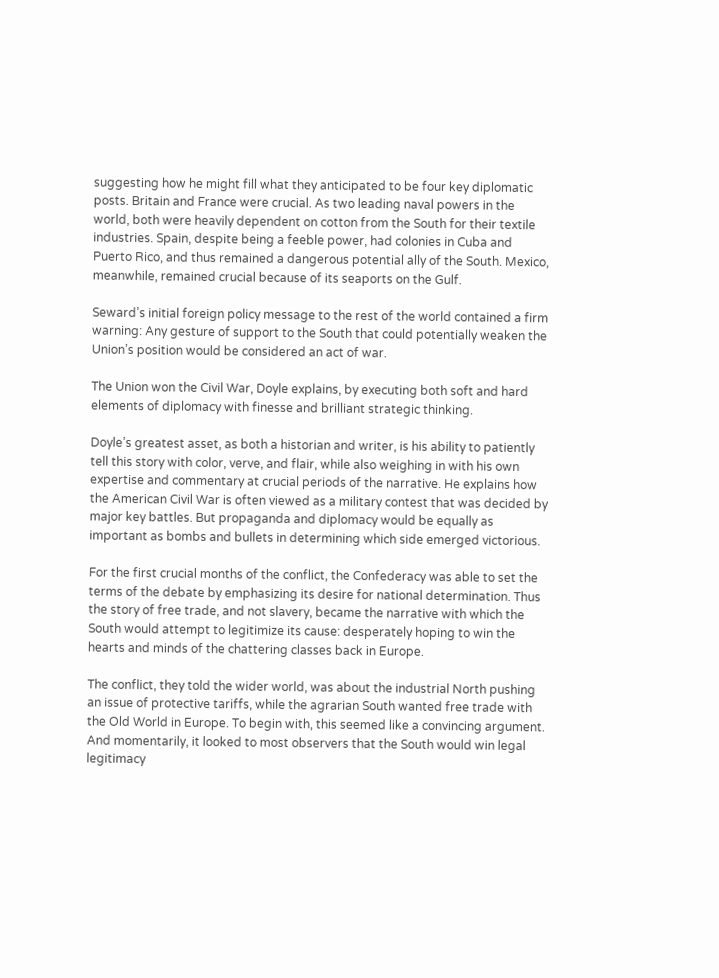suggesting how he might fill what they anticipated to be four key diplomatic posts. Britain and France were crucial. As two leading naval powers in the world, both were heavily dependent on cotton from the South for their textile industries. Spain, despite being a feeble power, had colonies in Cuba and Puerto Rico, and thus remained a dangerous potential ally of the South. Mexico, meanwhile, remained crucial because of its seaports on the Gulf.

Seward’s initial foreign policy message to the rest of the world contained a firm warning: Any gesture of support to the South that could potentially weaken the Union’s position would be considered an act of war.

The Union won the Civil War, Doyle explains, by executing both soft and hard elements of diplomacy with finesse and brilliant strategic thinking.

Doyle’s greatest asset, as both a historian and writer, is his ability to patiently tell this story with color, verve, and flair, while also weighing in with his own expertise and commentary at crucial periods of the narrative. He explains how the American Civil War is often viewed as a military contest that was decided by major key battles. But propaganda and diplomacy would be equally as important as bombs and bullets in determining which side emerged victorious.

For the first crucial months of the conflict, the Confederacy was able to set the terms of the debate by emphasizing its desire for national determination. Thus the story of free trade, and not slavery, became the narrative with which the South would attempt to legitimize its cause: desperately hoping to win the hearts and minds of the chattering classes back in Europe.

The conflict, they told the wider world, was about the industrial North pushing an issue of protective tariffs, while the agrarian South wanted free trade with the Old World in Europe. To begin with, this seemed like a convincing argument. And momentarily, it looked to most observers that the South would win legal legitimacy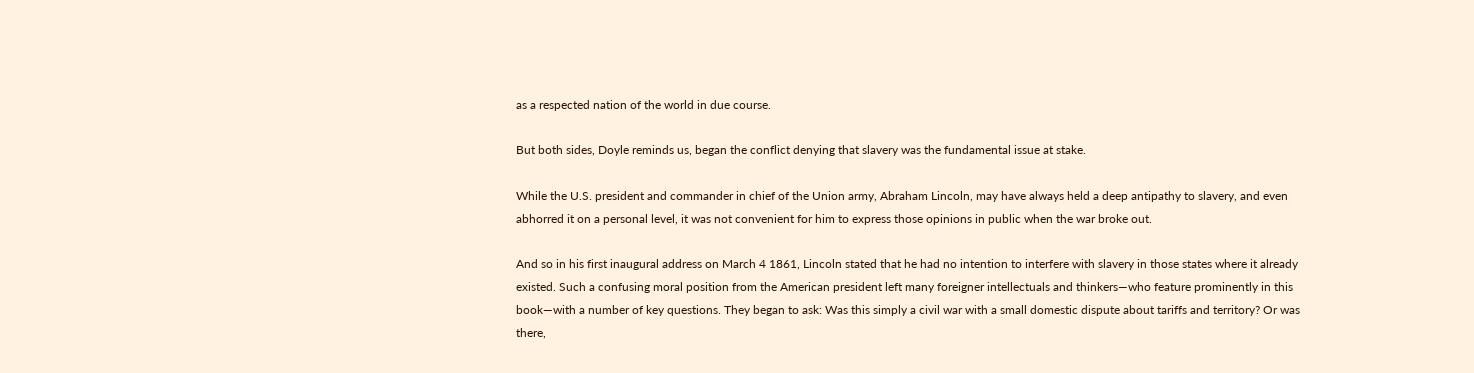as a respected nation of the world in due course.

But both sides, Doyle reminds us, began the conflict denying that slavery was the fundamental issue at stake.

While the U.S. president and commander in chief of the Union army, Abraham Lincoln, may have always held a deep antipathy to slavery, and even abhorred it on a personal level, it was not convenient for him to express those opinions in public when the war broke out.

And so in his first inaugural address on March 4 1861, Lincoln stated that he had no intention to interfere with slavery in those states where it already existed. Such a confusing moral position from the American president left many foreigner intellectuals and thinkers—who feature prominently in this book—with a number of key questions. They began to ask: Was this simply a civil war with a small domestic dispute about tariffs and territory? Or was there,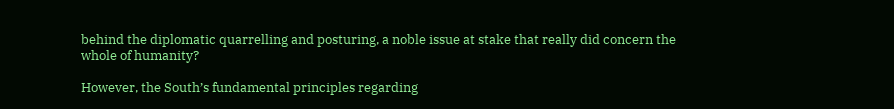behind the diplomatic quarrelling and posturing, a noble issue at stake that really did concern the whole of humanity?

However, the South’s fundamental principles regarding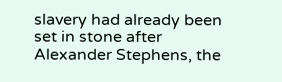slavery had already been set in stone after Alexander Stephens, the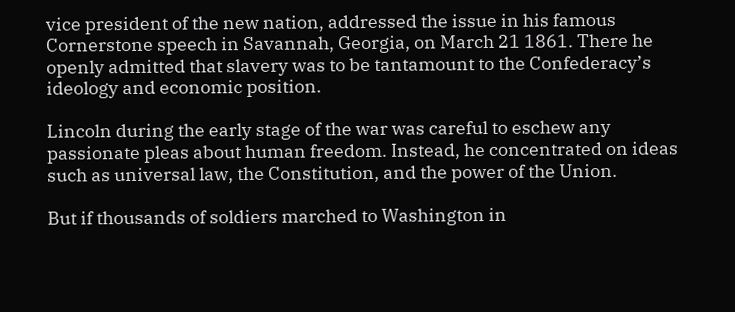vice president of the new nation, addressed the issue in his famous Cornerstone speech in Savannah, Georgia, on March 21 1861. There he openly admitted that slavery was to be tantamount to the Confederacy’s ideology and economic position.

Lincoln during the early stage of the war was careful to eschew any passionate pleas about human freedom. Instead, he concentrated on ideas such as universal law, the Constitution, and the power of the Union.

But if thousands of soldiers marched to Washington in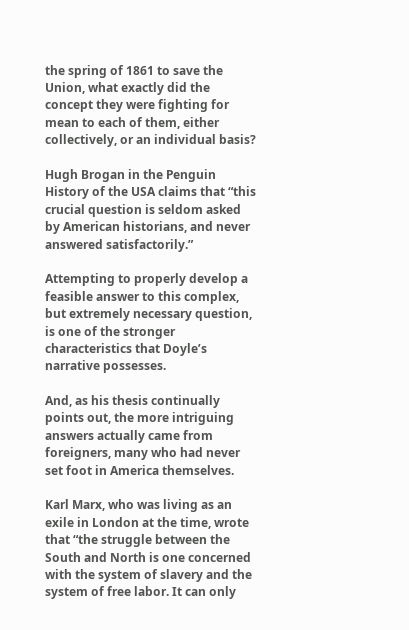the spring of 1861 to save the Union, what exactly did the concept they were fighting for mean to each of them, either collectively, or an individual basis?

Hugh Brogan in the Penguin History of the USA claims that “this crucial question is seldom asked by American historians, and never answered satisfactorily.”

Attempting to properly develop a feasible answer to this complex, but extremely necessary question, is one of the stronger characteristics that Doyle’s narrative possesses.

And, as his thesis continually points out, the more intriguing answers actually came from foreigners, many who had never set foot in America themselves.

Karl Marx, who was living as an exile in London at the time, wrote that “the struggle between the South and North is one concerned with the system of slavery and the system of free labor. It can only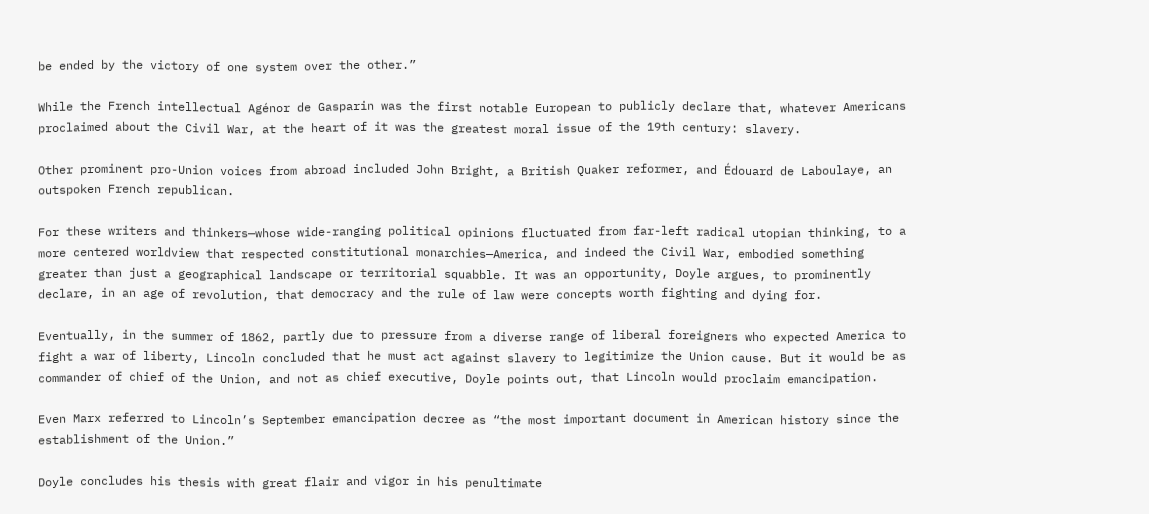be ended by the victory of one system over the other.”

While the French intellectual Agénor de Gasparin was the first notable European to publicly declare that, whatever Americans proclaimed about the Civil War, at the heart of it was the greatest moral issue of the 19th century: slavery.

Other prominent pro-Union voices from abroad included John Bright, a British Quaker reformer, and Édouard de Laboulaye, an outspoken French republican.

For these writers and thinkers—whose wide-ranging political opinions fluctuated from far-left radical utopian thinking, to a more centered worldview that respected constitutional monarchies—America, and indeed the Civil War, embodied something greater than just a geographical landscape or territorial squabble. It was an opportunity, Doyle argues, to prominently declare, in an age of revolution, that democracy and the rule of law were concepts worth fighting and dying for.

Eventually, in the summer of 1862, partly due to pressure from a diverse range of liberal foreigners who expected America to fight a war of liberty, Lincoln concluded that he must act against slavery to legitimize the Union cause. But it would be as commander of chief of the Union, and not as chief executive, Doyle points out, that Lincoln would proclaim emancipation.

Even Marx referred to Lincoln’s September emancipation decree as “the most important document in American history since the establishment of the Union.”

Doyle concludes his thesis with great flair and vigor in his penultimate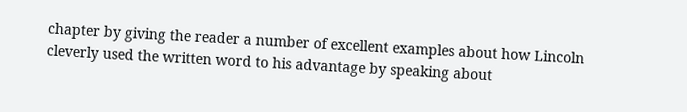chapter by giving the reader a number of excellent examples about how Lincoln cleverly used the written word to his advantage by speaking about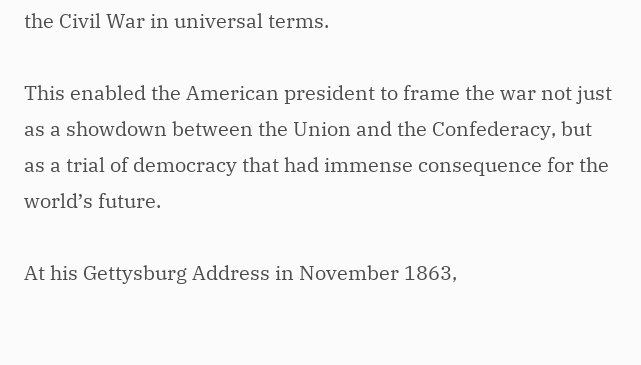the Civil War in universal terms.

This enabled the American president to frame the war not just as a showdown between the Union and the Confederacy, but as a trial of democracy that had immense consequence for the world’s future.

At his Gettysburg Address in November 1863,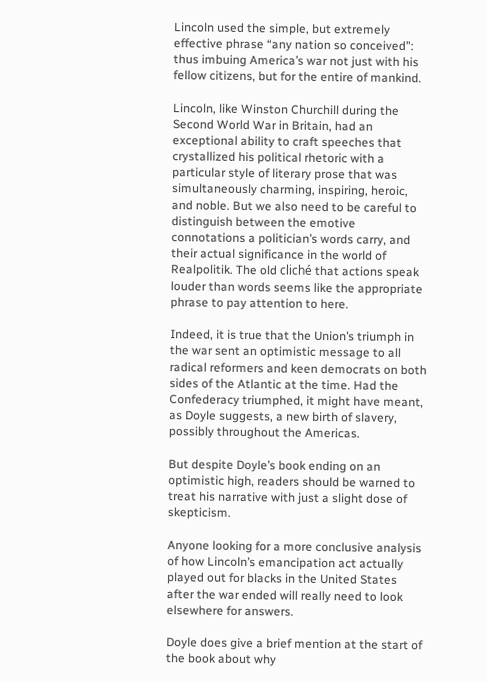Lincoln used the simple, but extremely effective phrase “any nation so conceived”: thus imbuing America’s war not just with his fellow citizens, but for the entire of mankind.

Lincoln, like Winston Churchill during the Second World War in Britain, had an exceptional ability to craft speeches that crystallized his political rhetoric with a particular style of literary prose that was simultaneously charming, inspiring, heroic, and noble. But we also need to be careful to distinguish between the emotive connotations a politician’s words carry, and their actual significance in the world of Realpolitik. The old cliché that actions speak louder than words seems like the appropriate phrase to pay attention to here.

Indeed, it is true that the Union’s triumph in the war sent an optimistic message to all radical reformers and keen democrats on both sides of the Atlantic at the time. Had the Confederacy triumphed, it might have meant, as Doyle suggests, a new birth of slavery, possibly throughout the Americas.

But despite Doyle’s book ending on an optimistic high, readers should be warned to treat his narrative with just a slight dose of skepticism.

Anyone looking for a more conclusive analysis of how Lincoln’s emancipation act actually played out for blacks in the United States after the war ended will really need to look elsewhere for answers.

Doyle does give a brief mention at the start of the book about why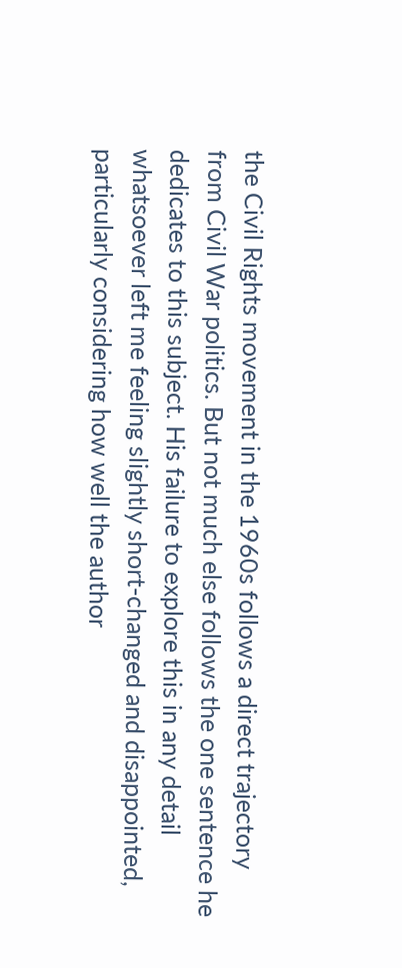the Civil Rights movement in the 1960s follows a direct trajectory from Civil War politics. But not much else follows the one sentence he dedicates to this subject. His failure to explore this in any detail whatsoever left me feeling slightly short-changed and disappointed, particularly considering how well the author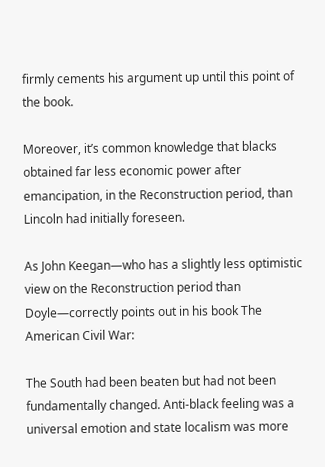firmly cements his argument up until this point of the book.

Moreover, it’s common knowledge that blacks obtained far less economic power after emancipation, in the Reconstruction period, than Lincoln had initially foreseen.

As John Keegan—who has a slightly less optimistic view on the Reconstruction period than Doyle—correctly points out in his book The American Civil War:

The South had been beaten but had not been fundamentally changed. Anti-black feeling was a universal emotion and state localism was more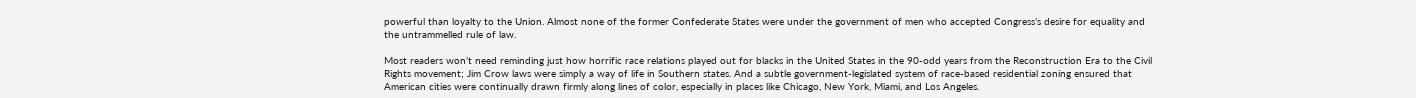powerful than loyalty to the Union. Almost none of the former Confederate States were under the government of men who accepted Congress’s desire for equality and the untrammelled rule of law.

Most readers won’t need reminding just how horrific race relations played out for blacks in the United States in the 90-odd years from the Reconstruction Era to the Civil Rights movement; Jim Crow laws were simply a way of life in Southern states. And a subtle government-legislated system of race-based residential zoning ensured that American cities were continually drawn firmly along lines of color, especially in places like Chicago, New York, Miami, and Los Angeles.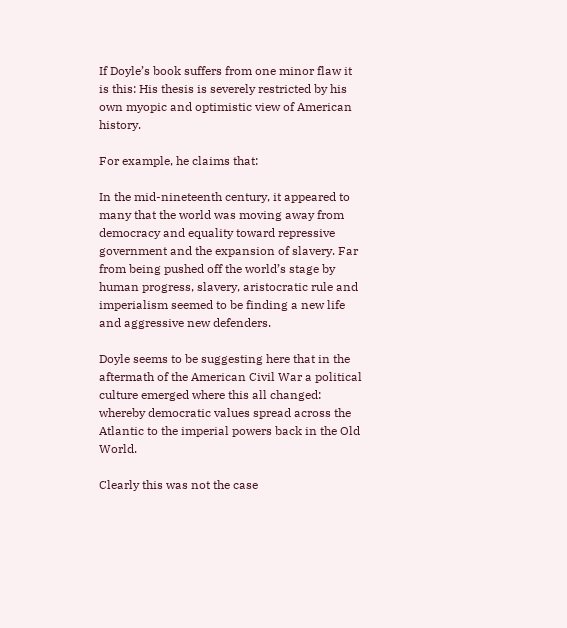If Doyle’s book suffers from one minor flaw it is this: His thesis is severely restricted by his own myopic and optimistic view of American history.

For example, he claims that:

In the mid-nineteenth century, it appeared to many that the world was moving away from democracy and equality toward repressive government and the expansion of slavery. Far from being pushed off the world’s stage by human progress, slavery, aristocratic rule and imperialism seemed to be finding a new life and aggressive new defenders.

Doyle seems to be suggesting here that in the aftermath of the American Civil War a political culture emerged where this all changed: whereby democratic values spread across the Atlantic to the imperial powers back in the Old World.

Clearly this was not the case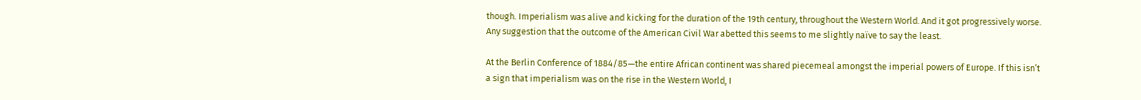though. Imperialism was alive and kicking for the duration of the 19th century, throughout the Western World. And it got progressively worse. Any suggestion that the outcome of the American Civil War abetted this seems to me slightly naïve to say the least.

At the Berlin Conference of 1884/85—the entire African continent was shared piecemeal amongst the imperial powers of Europe. If this isn’t a sign that imperialism was on the rise in the Western World, I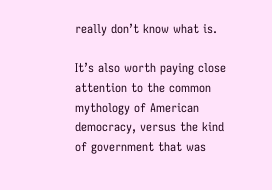really don’t know what is.

It’s also worth paying close attention to the common mythology of American democracy, versus the kind of government that was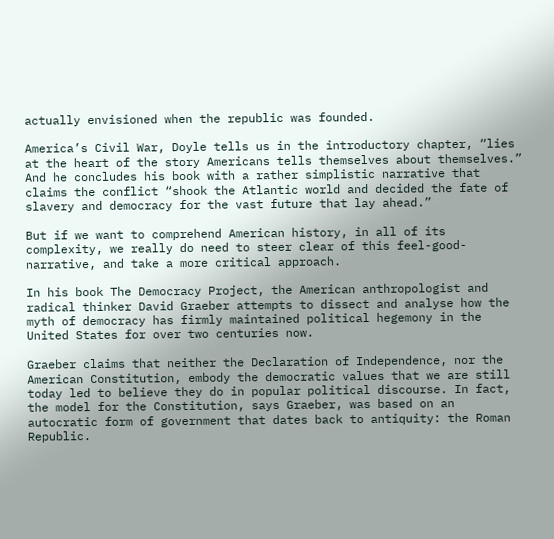actually envisioned when the republic was founded.

America’s Civil War, Doyle tells us in the introductory chapter, “lies at the heart of the story Americans tells themselves about themselves.” And he concludes his book with a rather simplistic narrative that claims the conflict “shook the Atlantic world and decided the fate of slavery and democracy for the vast future that lay ahead.”

But if we want to comprehend American history, in all of its complexity, we really do need to steer clear of this feel-good-narrative, and take a more critical approach.

In his book The Democracy Project, the American anthropologist and radical thinker David Graeber attempts to dissect and analyse how the myth of democracy has firmly maintained political hegemony in the United States for over two centuries now.

Graeber claims that neither the Declaration of Independence, nor the American Constitution, embody the democratic values that we are still today led to believe they do in popular political discourse. In fact, the model for the Constitution, says Graeber, was based on an autocratic form of government that dates back to antiquity: the Roman Republic.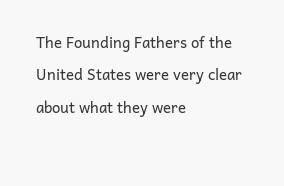The Founding Fathers of the United States were very clear about what they were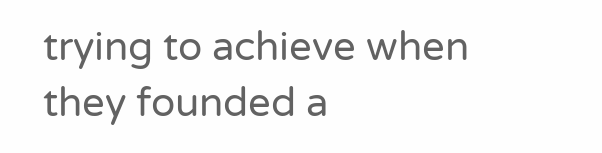trying to achieve when they founded a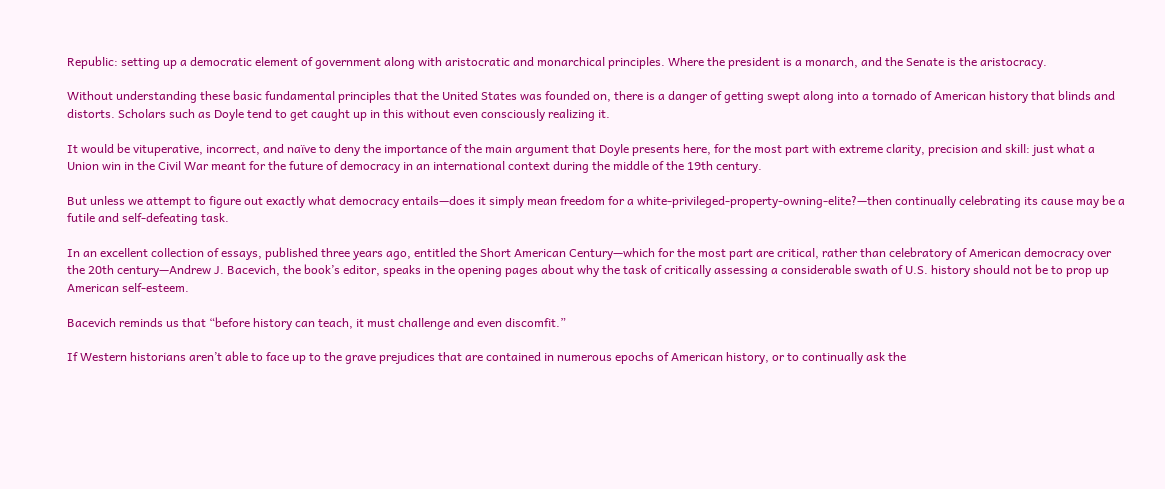Republic: setting up a democratic element of government along with aristocratic and monarchical principles. Where the president is a monarch, and the Senate is the aristocracy.

Without understanding these basic fundamental principles that the United States was founded on, there is a danger of getting swept along into a tornado of American history that blinds and distorts. Scholars such as Doyle tend to get caught up in this without even consciously realizing it.

It would be vituperative, incorrect, and naïve to deny the importance of the main argument that Doyle presents here, for the most part with extreme clarity, precision and skill: just what a Union win in the Civil War meant for the future of democracy in an international context during the middle of the 19th century.

But unless we attempt to figure out exactly what democracy entails—does it simply mean freedom for a white-privileged-property-owning-elite?—then continually celebrating its cause may be a futile and self-defeating task.

In an excellent collection of essays, published three years ago, entitled the Short American Century—which for the most part are critical, rather than celebratory of American democracy over the 20th century—Andrew J. Bacevich, the book’s editor, speaks in the opening pages about why the task of critically assessing a considerable swath of U.S. history should not be to prop up American self-esteem.

Bacevich reminds us that “before history can teach, it must challenge and even discomfit.”

If Western historians aren’t able to face up to the grave prejudices that are contained in numerous epochs of American history, or to continually ask the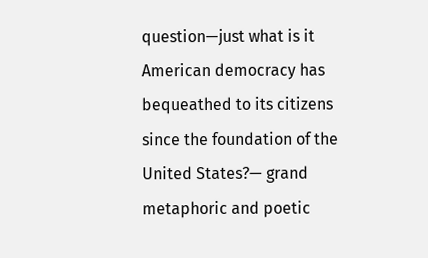question—just what is it American democracy has bequeathed to its citizens since the foundation of the United States?— grand metaphoric and poetic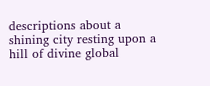descriptions about a shining city resting upon a hill of divine global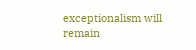exceptionalism will remain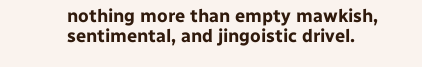nothing more than empty mawkish, sentimental, and jingoistic drivel.